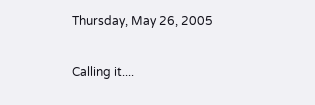Thursday, May 26, 2005

Calling it....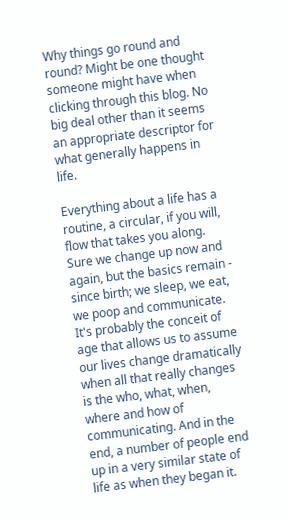Why things go round and round? Might be one thought someone might have when clicking through this blog. No big deal other than it seems an appropriate descriptor for what generally happens in life.

Everything about a life has a routine, a circular, if you will, flow that takes you along. Sure we change up now and again, but the basics remain - since birth; we sleep, we eat, we poop and communicate. It's probably the conceit of age that allows us to assume our lives change dramatically when all that really changes is the who, what, when, where and how of communicating. And in the end, a number of people end up in a very similar state of life as when they began it.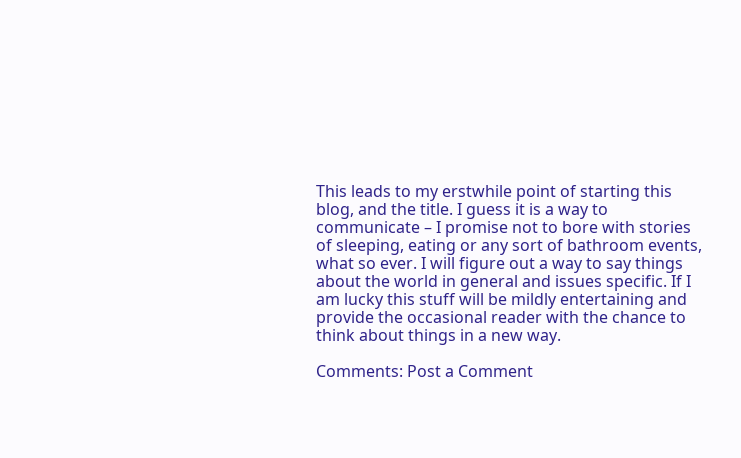This leads to my erstwhile point of starting this blog, and the title. I guess it is a way to communicate – I promise not to bore with stories of sleeping, eating or any sort of bathroom events, what so ever. I will figure out a way to say things about the world in general and issues specific. If I am lucky this stuff will be mildly entertaining and provide the occasional reader with the chance to think about things in a new way.

Comments: Post a Comment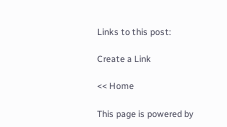Links to this post:

Create a Link

<< Home

This page is powered by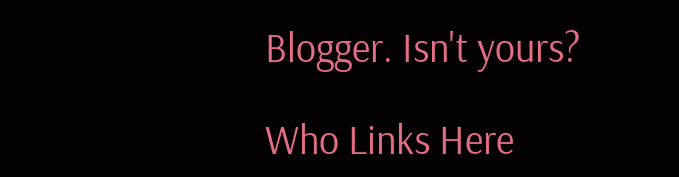Blogger. Isn't yours?

Who Links Here